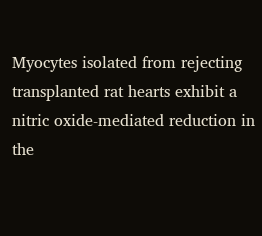Myocytes isolated from rejecting transplanted rat hearts exhibit a nitric oxide-mediated reduction in the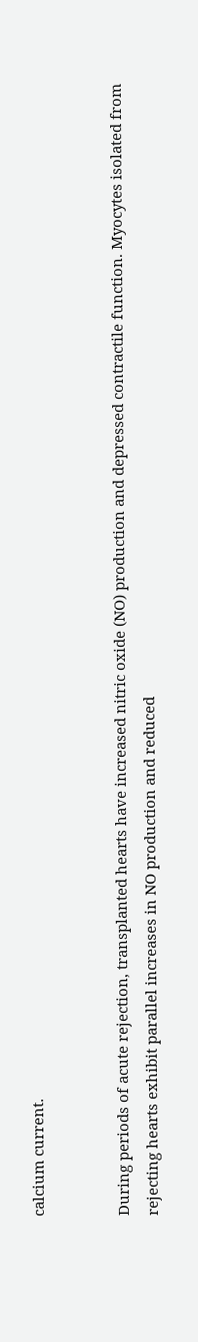calcium current.


During periods of acute rejection, transplanted hearts have increased nitric oxide (NO) production and depressed contractile function. Myocytes isolated from rejecting hearts exhibit parallel increases in NO production and reduced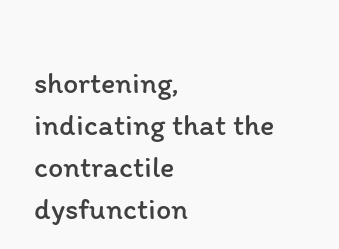shortening, indicating that the contractile dysfunction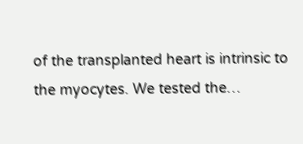of the transplanted heart is intrinsic to the myocytes. We tested the…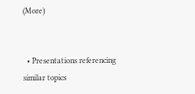(More)


  • Presentations referencing similar topics